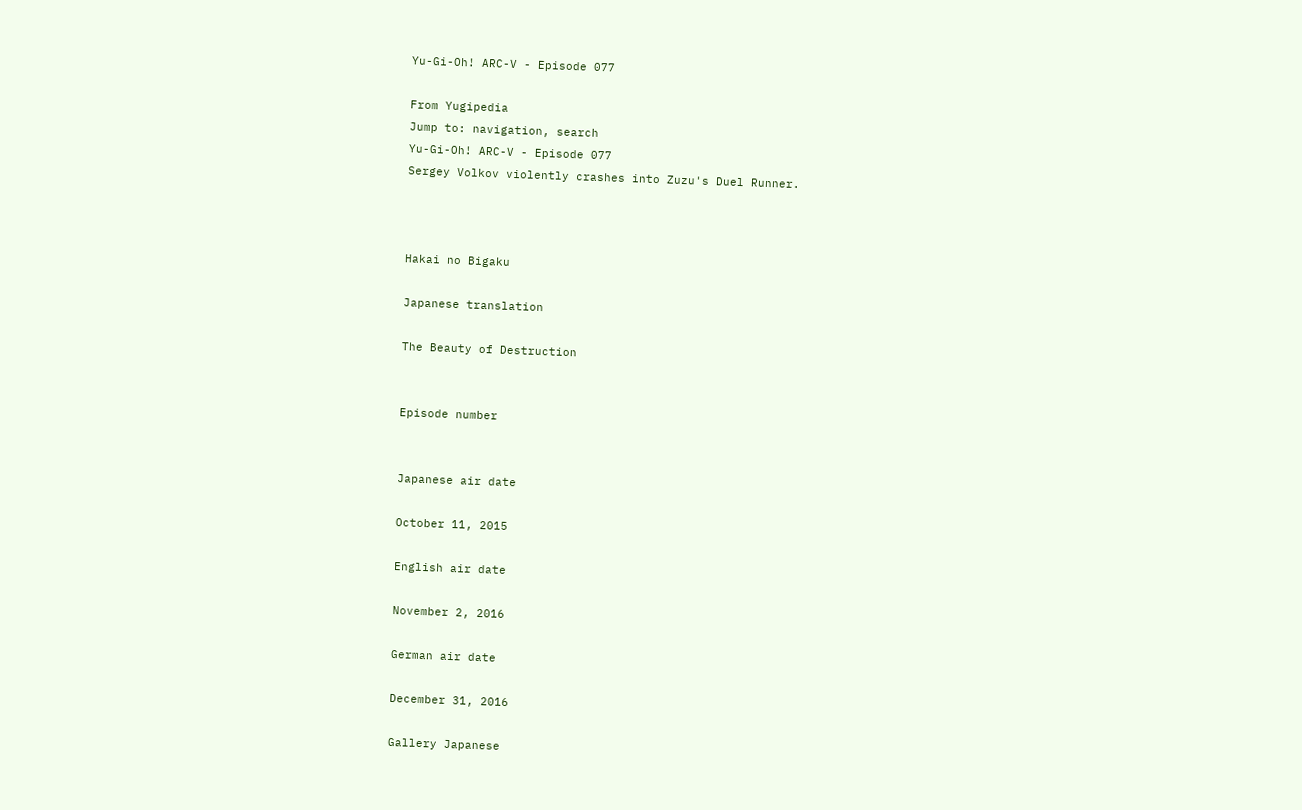Yu-Gi-Oh! ARC-V - Episode 077

From Yugipedia
Jump to: navigation, search
Yu-Gi-Oh! ARC-V - Episode 077
Sergey Volkov violently crashes into Zuzu's Duel Runner.



Hakai no Bigaku

Japanese translation

The Beauty of Destruction


Episode number


Japanese air date

October 11, 2015

English air date

November 2, 2016

German air date

December 31, 2016

Gallery Japanese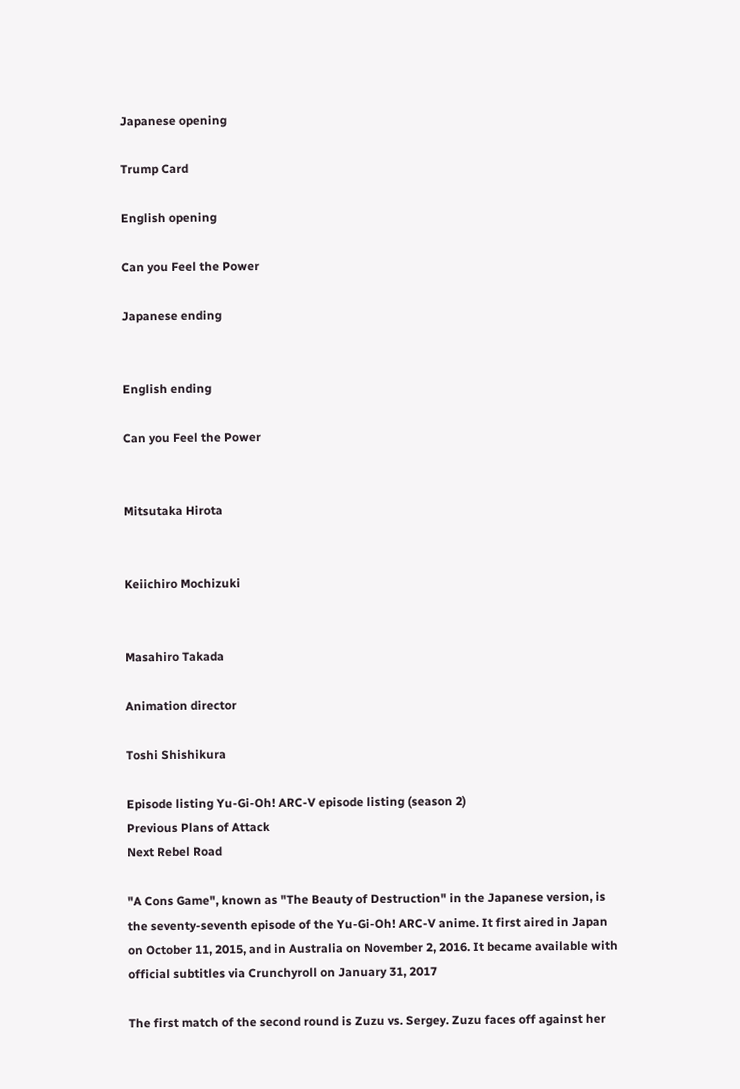Japanese opening

Trump Card

English opening

Can you Feel the Power

Japanese ending


English ending

Can you Feel the Power


Mitsutaka Hirota


Keiichiro Mochizuki


Masahiro Takada

Animation director

Toshi Shishikura

Episode listing Yu-Gi-Oh! ARC-V episode listing (season 2)
Previous Plans of Attack
Next Rebel Road

"A Cons Game", known as "The Beauty of Destruction" in the Japanese version, is the seventy-seventh episode of the Yu-Gi-Oh! ARC-V anime. It first aired in Japan on October 11, 2015, and in Australia on November 2, 2016. It became available with official subtitles via Crunchyroll on January 31, 2017

The first match of the second round is Zuzu vs. Sergey. Zuzu faces off against her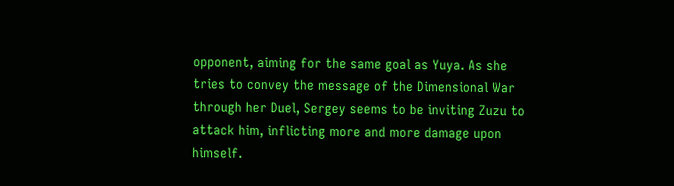opponent, aiming for the same goal as Yuya. As she tries to convey the message of the Dimensional War through her Duel, Sergey seems to be inviting Zuzu to attack him, inflicting more and more damage upon himself.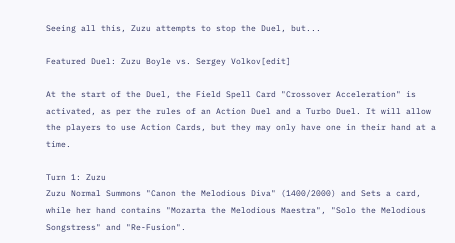Seeing all this, Zuzu attempts to stop the Duel, but...

Featured Duel: Zuzu Boyle vs. Sergey Volkov[edit]

At the start of the Duel, the Field Spell Card "Crossover Acceleration" is activated, as per the rules of an Action Duel and a Turbo Duel. It will allow the players to use Action Cards, but they may only have one in their hand at a time.

Turn 1: Zuzu
Zuzu Normal Summons "Canon the Melodious Diva" (1400/2000) and Sets a card, while her hand contains "Mozarta the Melodious Maestra", "Solo the Melodious Songstress" and "Re-Fusion".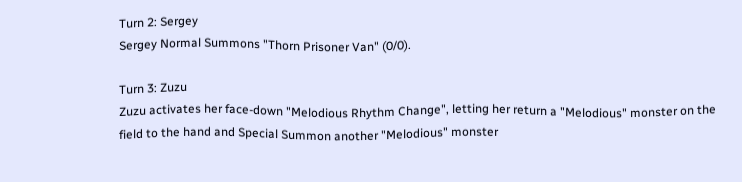Turn 2: Sergey
Sergey Normal Summons "Thorn Prisoner Van" (0/0).

Turn 3: Zuzu
Zuzu activates her face-down "Melodious Rhythm Change", letting her return a "Melodious" monster on the field to the hand and Special Summon another "Melodious" monster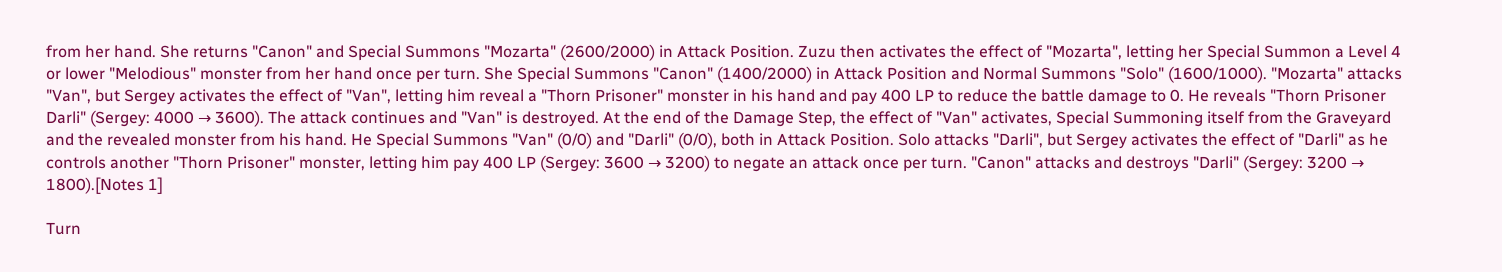from her hand. She returns "Canon" and Special Summons "Mozarta" (2600/2000) in Attack Position. Zuzu then activates the effect of "Mozarta", letting her Special Summon a Level 4 or lower "Melodious" monster from her hand once per turn. She Special Summons "Canon" (1400/2000) in Attack Position and Normal Summons "Solo" (1600/1000). "Mozarta" attacks "Van", but Sergey activates the effect of "Van", letting him reveal a "Thorn Prisoner" monster in his hand and pay 400 LP to reduce the battle damage to 0. He reveals "Thorn Prisoner Darli" (Sergey: 4000 → 3600). The attack continues and "Van" is destroyed. At the end of the Damage Step, the effect of "Van" activates, Special Summoning itself from the Graveyard and the revealed monster from his hand. He Special Summons "Van" (0/0) and "Darli" (0/0), both in Attack Position. Solo attacks "Darli", but Sergey activates the effect of "Darli" as he controls another "Thorn Prisoner" monster, letting him pay 400 LP (Sergey: 3600 → 3200) to negate an attack once per turn. "Canon" attacks and destroys "Darli" (Sergey: 3200 → 1800).[Notes 1]

Turn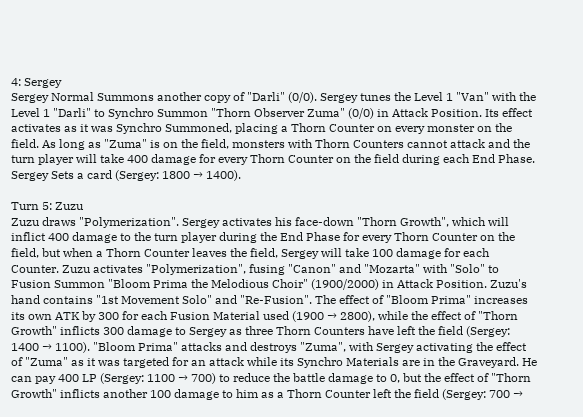4: Sergey
Sergey Normal Summons another copy of "Darli" (0/0). Sergey tunes the Level 1 "Van" with the Level 1 "Darli" to Synchro Summon "Thorn Observer Zuma" (0/0) in Attack Position. Its effect activates as it was Synchro Summoned, placing a Thorn Counter on every monster on the field. As long as "Zuma" is on the field, monsters with Thorn Counters cannot attack and the turn player will take 400 damage for every Thorn Counter on the field during each End Phase. Sergey Sets a card (Sergey: 1800 → 1400).

Turn 5: Zuzu
Zuzu draws "Polymerization". Sergey activates his face-down "Thorn Growth", which will inflict 400 damage to the turn player during the End Phase for every Thorn Counter on the field, but when a Thorn Counter leaves the field, Sergey will take 100 damage for each Counter. Zuzu activates "Polymerization", fusing "Canon" and "Mozarta" with "Solo" to Fusion Summon "Bloom Prima the Melodious Choir" (1900/2000) in Attack Position. Zuzu's hand contains "1st Movement Solo" and "Re-Fusion". The effect of "Bloom Prima" increases its own ATK by 300 for each Fusion Material used (1900 → 2800), while the effect of "Thorn Growth" inflicts 300 damage to Sergey as three Thorn Counters have left the field (Sergey: 1400 → 1100). "Bloom Prima" attacks and destroys "Zuma", with Sergey activating the effect of "Zuma" as it was targeted for an attack while its Synchro Materials are in the Graveyard. He can pay 400 LP (Sergey: 1100 → 700) to reduce the battle damage to 0, but the effect of "Thorn Growth" inflicts another 100 damage to him as a Thorn Counter left the field (Sergey: 700 →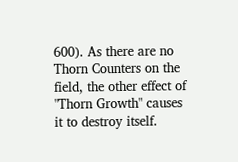600). As there are no Thorn Counters on the field, the other effect of "Thorn Growth" causes it to destroy itself.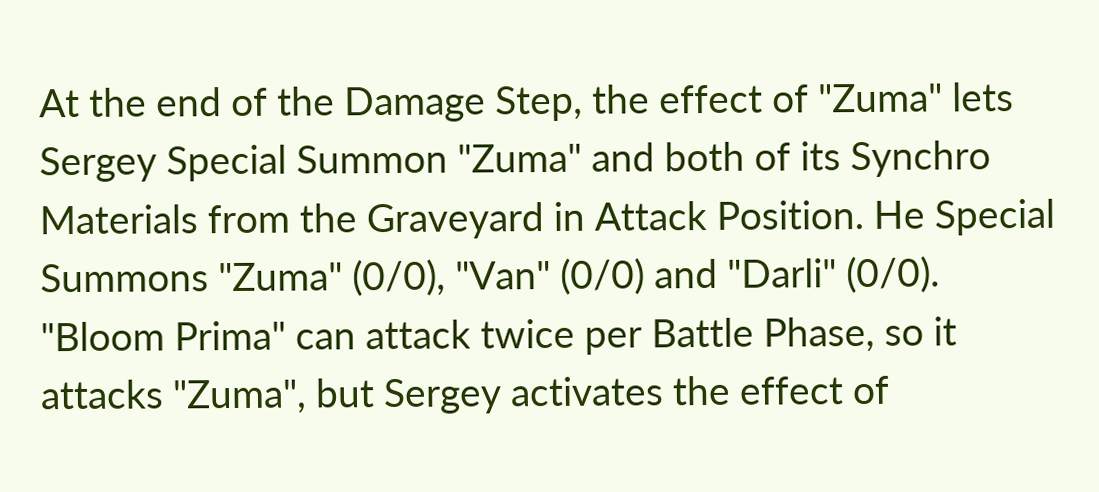At the end of the Damage Step, the effect of "Zuma" lets Sergey Special Summon "Zuma" and both of its Synchro Materials from the Graveyard in Attack Position. He Special Summons "Zuma" (0/0), "Van" (0/0) and "Darli" (0/0). "Bloom Prima" can attack twice per Battle Phase, so it attacks "Zuma", but Sergey activates the effect of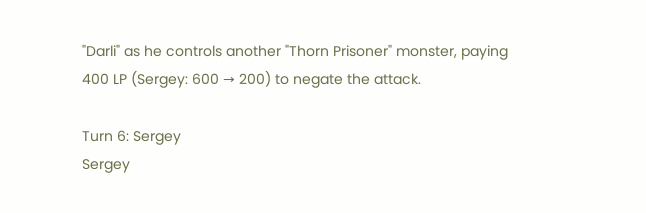"Darli" as he controls another "Thorn Prisoner" monster, paying 400 LP (Sergey: 600 → 200) to negate the attack.

Turn 6: Sergey
Sergey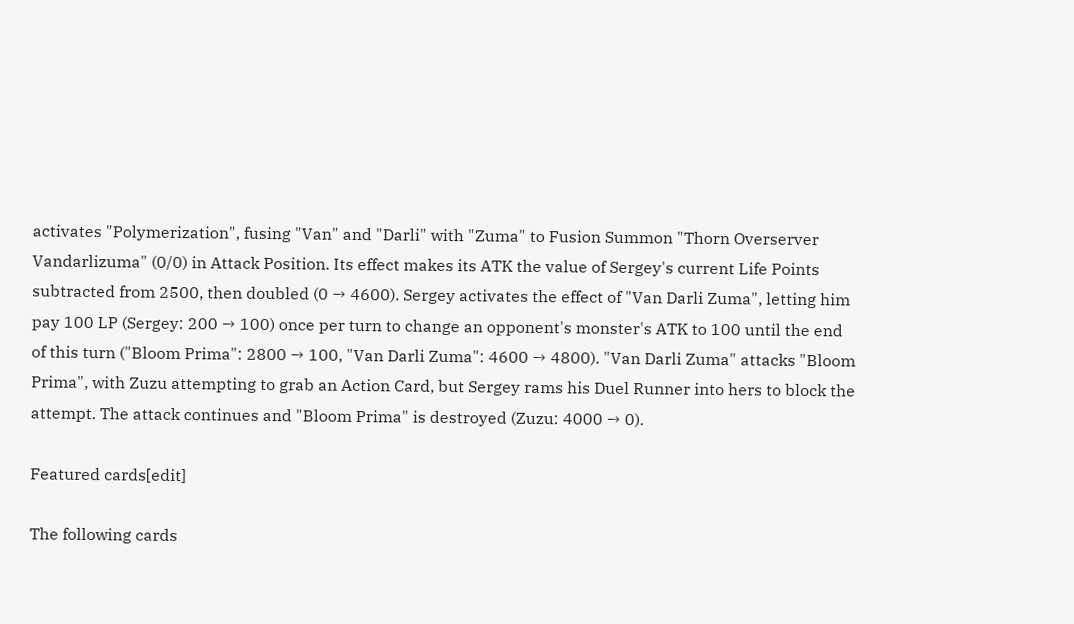activates "Polymerization", fusing "Van" and "Darli" with "Zuma" to Fusion Summon "Thorn Overserver Vandarlizuma" (0/0) in Attack Position. Its effect makes its ATK the value of Sergey's current Life Points subtracted from 2500, then doubled (0 → 4600). Sergey activates the effect of "Van Darli Zuma", letting him pay 100 LP (Sergey: 200 → 100) once per turn to change an opponent's monster's ATK to 100 until the end of this turn ("Bloom Prima": 2800 → 100, "Van Darli Zuma": 4600 → 4800). "Van Darli Zuma" attacks "Bloom Prima", with Zuzu attempting to grab an Action Card, but Sergey rams his Duel Runner into hers to block the attempt. The attack continues and "Bloom Prima" is destroyed (Zuzu: 4000 → 0).

Featured cards[edit]

The following cards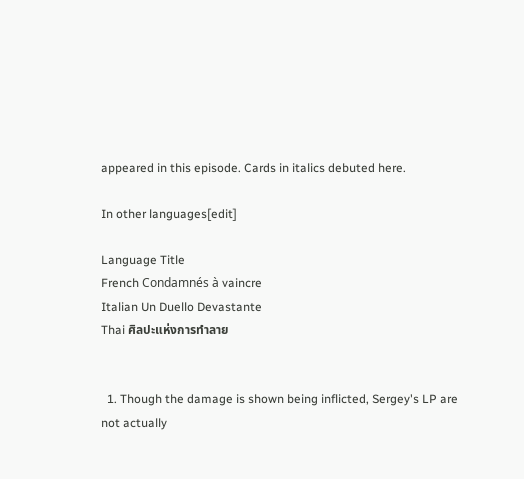appeared in this episode. Cards in italics debuted here.

In other languages[edit]

Language Title
French Condamnés à vaincre
Italian Un Duello Devastante
Thai ศิลปะแห่งการทำลาย


  1. Though the damage is shown being inflicted, Sergey's LP are not actually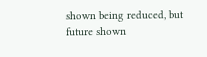shown being reduced, but future shown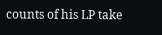counts of his LP take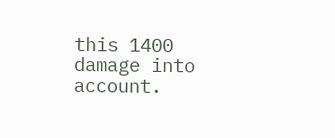this 1400 damage into account.